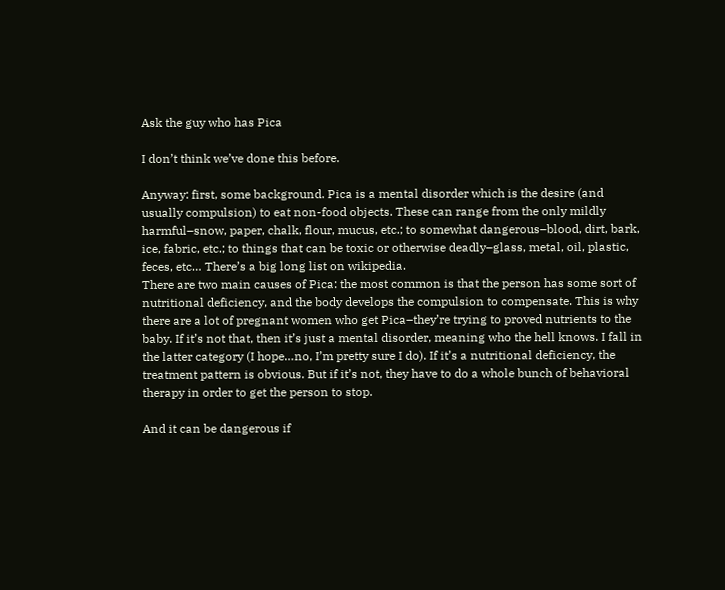Ask the guy who has Pica

I don’t think we’ve done this before.

Anyway: first, some background. Pica is a mental disorder which is the desire (and usually compulsion) to eat non-food objects. These can range from the only mildly harmful–snow, paper, chalk, flour, mucus, etc.; to somewhat dangerous–blood, dirt, bark, ice, fabric, etc.; to things that can be toxic or otherwise deadly–glass, metal, oil, plastic, feces, etc… There’s a big long list on wikipedia.
There are two main causes of Pica: the most common is that the person has some sort of nutritional deficiency, and the body develops the compulsion to compensate. This is why there are a lot of pregnant women who get Pica–they’re trying to proved nutrients to the baby. If it’s not that, then it’s just a mental disorder, meaning who the hell knows. I fall in the latter category (I hope…no, I’m pretty sure I do). If it’s a nutritional deficiency, the treatment pattern is obvious. But if it’s not, they have to do a whole bunch of behavioral therapy in order to get the person to stop.

And it can be dangerous if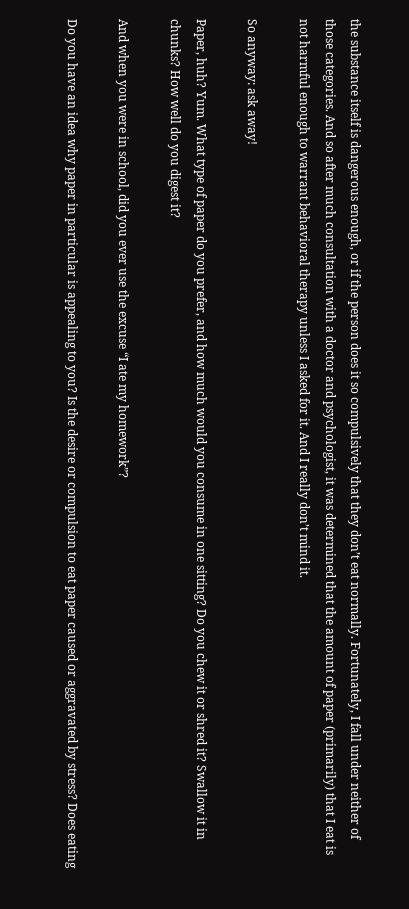the substance itself is dangerous enough, or if the person does it so compulsively that they don’t eat normally. Fortunately, I fall under neither of those categories. And so after much consultation with a doctor and psychologist, it was determined that the amount of paper (primarily) that I eat is not harmful enough to warrant behavioral therapy unless I asked for it. And I really don’t mind it.

So anyway: ask away!

Paper, huh? Yum. What type of paper do you prefer, and how much would you consume in one sitting? Do you chew it or shred it? Swallow it in chunks? How well do you digest it?

And when you were in school, did you ever use the excuse “I ate my homework”?

Do you have an idea why paper in particular is appealing to you? Is the desire or compulsion to eat paper caused or aggravated by stress? Does eating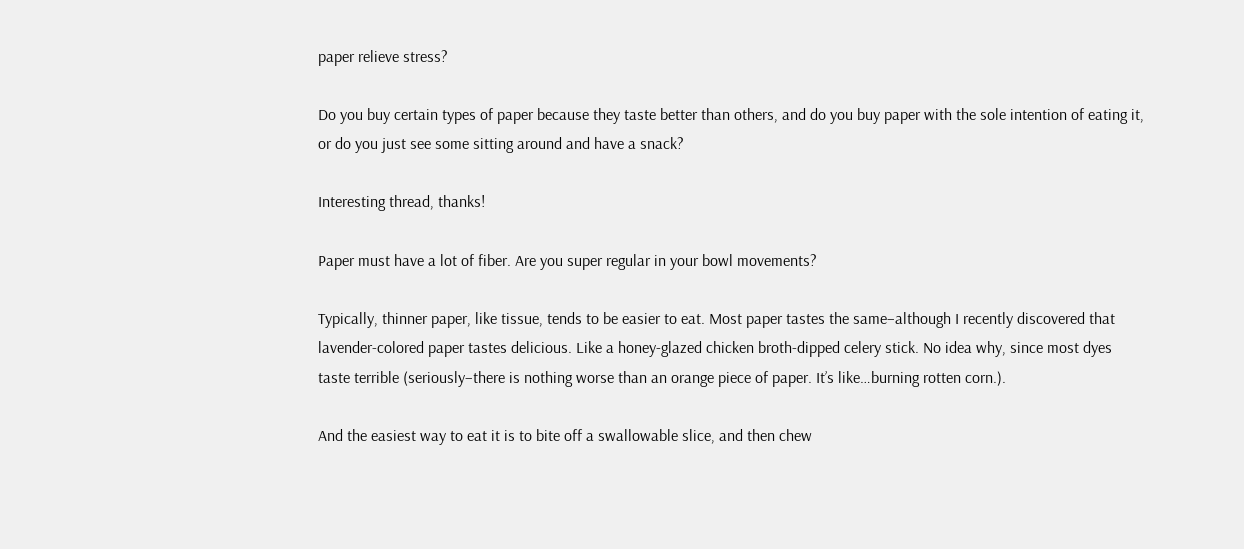paper relieve stress?

Do you buy certain types of paper because they taste better than others, and do you buy paper with the sole intention of eating it, or do you just see some sitting around and have a snack?

Interesting thread, thanks!

Paper must have a lot of fiber. Are you super regular in your bowl movements?

Typically, thinner paper, like tissue, tends to be easier to eat. Most paper tastes the same–although I recently discovered that lavender-colored paper tastes delicious. Like a honey-glazed chicken broth-dipped celery stick. No idea why, since most dyes taste terrible (seriously–there is nothing worse than an orange piece of paper. It’s like…burning rotten corn.).

And the easiest way to eat it is to bite off a swallowable slice, and then chew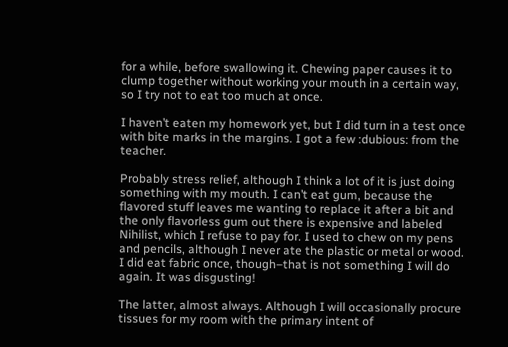for a while, before swallowing it. Chewing paper causes it to clump together without working your mouth in a certain way, so I try not to eat too much at once.

I haven’t eaten my homework yet, but I did turn in a test once with bite marks in the margins. I got a few :dubious: from the teacher.

Probably stress relief, although I think a lot of it is just doing something with my mouth. I can’t eat gum, because the flavored stuff leaves me wanting to replace it after a bit and the only flavorless gum out there is expensive and labeled Nihilist, which I refuse to pay for. I used to chew on my pens and pencils, although I never ate the plastic or metal or wood. I did eat fabric once, though–that is not something I will do again. It was disgusting!

The latter, almost always. Although I will occasionally procure tissues for my room with the primary intent of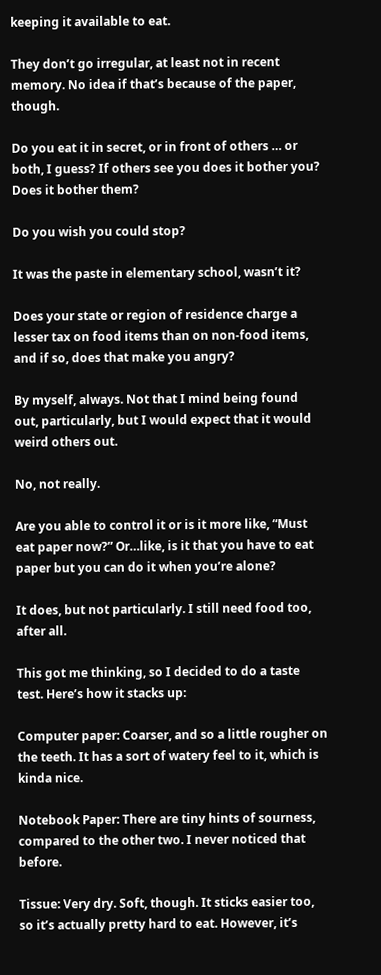keeping it available to eat.

They don’t go irregular, at least not in recent memory. No idea if that’s because of the paper, though.

Do you eat it in secret, or in front of others … or both, I guess? If others see you does it bother you? Does it bother them?

Do you wish you could stop?

It was the paste in elementary school, wasn’t it?

Does your state or region of residence charge a lesser tax on food items than on non-food items, and if so, does that make you angry?

By myself, always. Not that I mind being found out, particularly, but I would expect that it would weird others out.

No, not really.

Are you able to control it or is it more like, “Must eat paper now?” Or…like, is it that you have to eat paper but you can do it when you’re alone?

It does, but not particularly. I still need food too, after all.

This got me thinking, so I decided to do a taste test. Here’s how it stacks up:

Computer paper: Coarser, and so a little rougher on the teeth. It has a sort of watery feel to it, which is kinda nice.

Notebook Paper: There are tiny hints of sourness, compared to the other two. I never noticed that before.

Tissue: Very dry. Soft, though. It sticks easier too, so it’s actually pretty hard to eat. However, it’s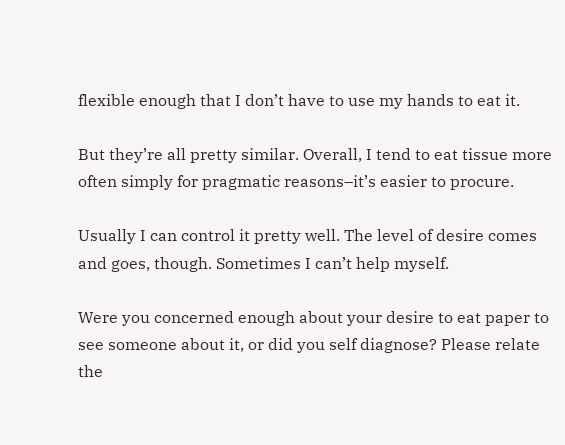flexible enough that I don’t have to use my hands to eat it.

But they’re all pretty similar. Overall, I tend to eat tissue more often simply for pragmatic reasons–it’s easier to procure.

Usually I can control it pretty well. The level of desire comes and goes, though. Sometimes I can’t help myself.

Were you concerned enough about your desire to eat paper to see someone about it, or did you self diagnose? Please relate the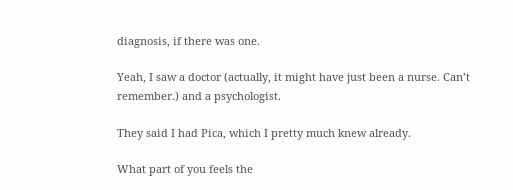diagnosis, if there was one.

Yeah, I saw a doctor (actually, it might have just been a nurse. Can’t remember.) and a psychologist.

They said I had Pica, which I pretty much knew already.

What part of you feels the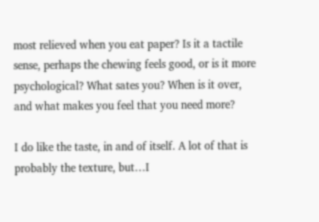most relieved when you eat paper? Is it a tactile sense, perhaps the chewing feels good, or is it more psychological? What sates you? When is it over, and what makes you feel that you need more?

I do like the taste, in and of itself. A lot of that is probably the texture, but…I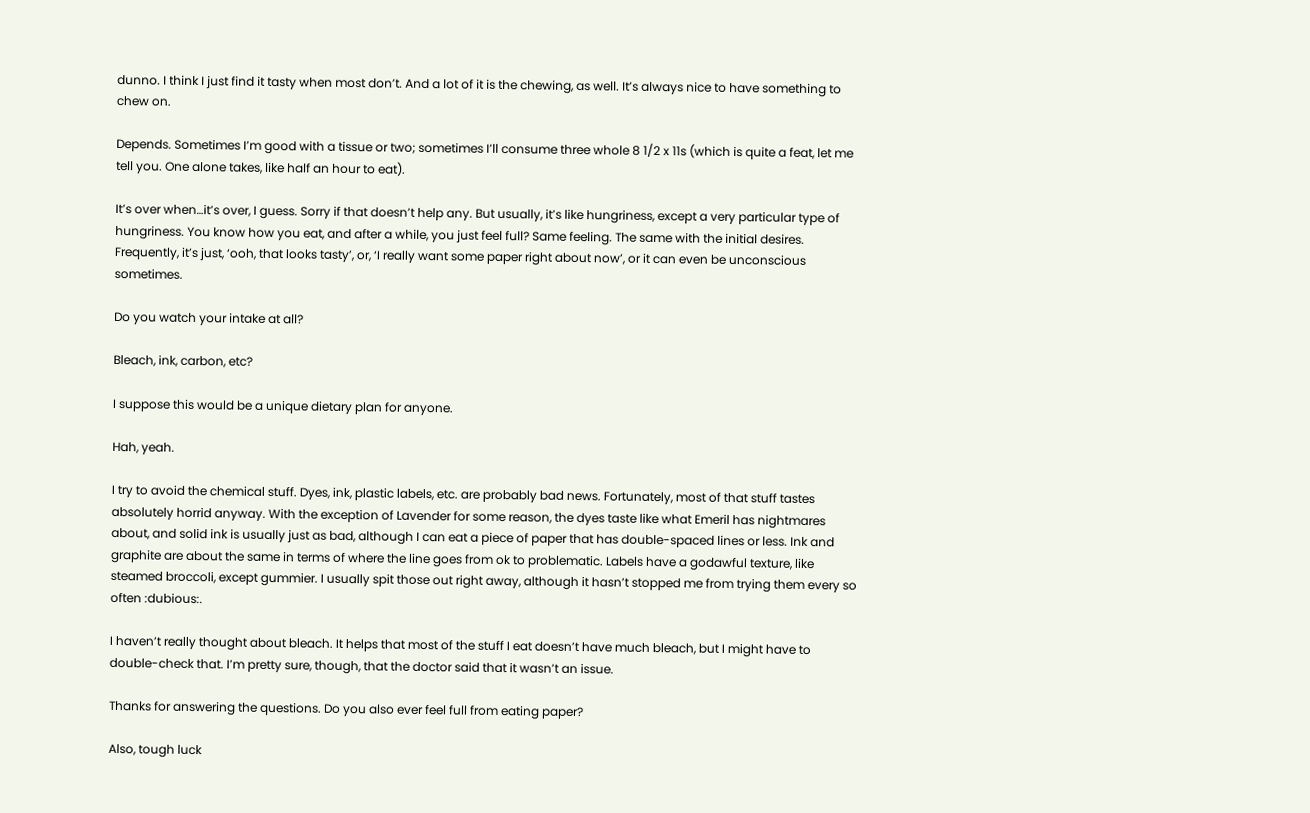dunno. I think I just find it tasty when most don’t. And a lot of it is the chewing, as well. It’s always nice to have something to chew on.

Depends. Sometimes I’m good with a tissue or two; sometimes I’ll consume three whole 8 1/2 x 11s (which is quite a feat, let me tell you. One alone takes, like half an hour to eat).

It’s over when…it’s over, I guess. Sorry if that doesn’t help any. But usually, it’s like hungriness, except a very particular type of hungriness. You know how you eat, and after a while, you just feel full? Same feeling. The same with the initial desires. Frequently, it’s just, ‘ooh, that looks tasty’, or, ‘I really want some paper right about now’, or it can even be unconscious sometimes.

Do you watch your intake at all?

Bleach, ink, carbon, etc?

I suppose this would be a unique dietary plan for anyone.

Hah, yeah.

I try to avoid the chemical stuff. Dyes, ink, plastic labels, etc. are probably bad news. Fortunately, most of that stuff tastes absolutely horrid anyway. With the exception of Lavender for some reason, the dyes taste like what Emeril has nightmares about, and solid ink is usually just as bad, although I can eat a piece of paper that has double-spaced lines or less. Ink and graphite are about the same in terms of where the line goes from ok to problematic. Labels have a godawful texture, like steamed broccoli, except gummier. I usually spit those out right away, although it hasn’t stopped me from trying them every so often :dubious:.

I haven’t really thought about bleach. It helps that most of the stuff I eat doesn’t have much bleach, but I might have to double-check that. I’m pretty sure, though, that the doctor said that it wasn’t an issue.

Thanks for answering the questions. Do you also ever feel full from eating paper?

Also, tough luck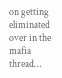on getting eliminated over in the mafia thread…